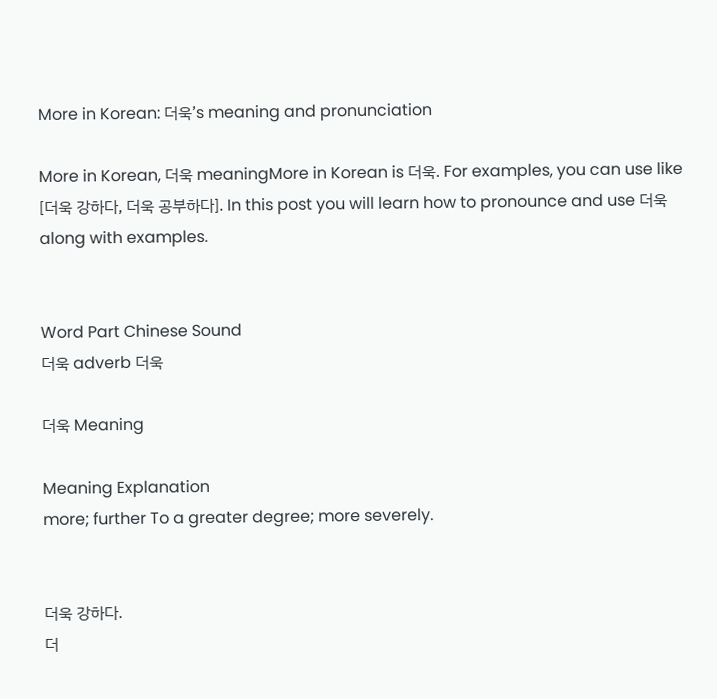More in Korean: 더욱’s meaning and pronunciation

More in Korean, 더욱 meaningMore in Korean is 더욱. For examples, you can use like [더욱 강하다, 더욱 공부하다]. In this post you will learn how to pronounce and use 더욱 along with examples.


Word Part Chinese Sound
더욱 adverb 더욱

더욱 Meaning

Meaning Explanation
more; further To a greater degree; more severely.


더욱 강하다.
더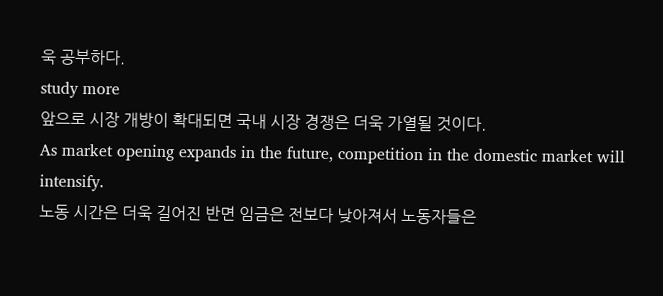욱 공부하다.
study more
앞으로 시장 개방이 확대되면 국내 시장 경쟁은 더욱 가열될 것이다.
As market opening expands in the future, competition in the domestic market will intensify.
노동 시간은 더욱 길어진 반면 임금은 전보다 낮아져서 노동자들은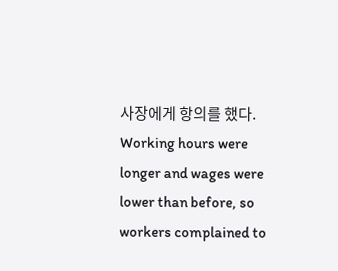사장에게 항의를 했다.
Working hours were longer and wages were lower than before, so workers complained to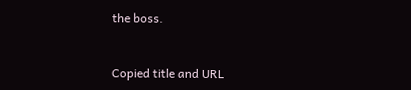the boss.


Copied title and URL